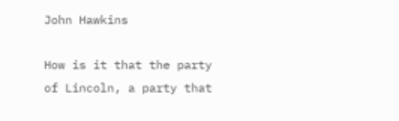John Hawkins

How is it that the party of Lincoln, a party that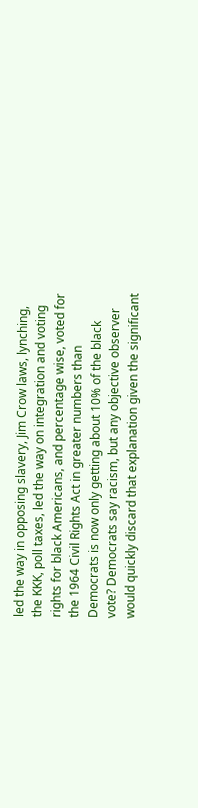led the way in opposing slavery, Jim Crow laws, lynching, the KKK, poll taxes, led the way on integration and voting rights for black Americans, and percentage wise, voted for the 1964 Civil Rights Act in greater numbers than Democrats is now only getting about 10% of the black vote? Democrats say racism, but any objective observer would quickly discard that explanation given the significant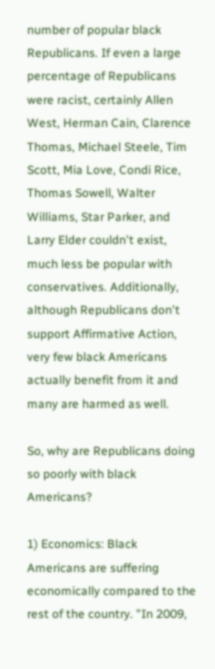number of popular black Republicans. If even a large percentage of Republicans were racist, certainly Allen West, Herman Cain, Clarence Thomas, Michael Steele, Tim Scott, Mia Love, Condi Rice, Thomas Sowell, Walter Williams, Star Parker, and Larry Elder couldn't exist, much less be popular with conservatives. Additionally, although Republicans don't support Affirmative Action, very few black Americans actually benefit from it and many are harmed as well.

So, why are Republicans doing so poorly with black Americans?

1) Economics: Black Americans are suffering economically compared to the rest of the country. "In 2009,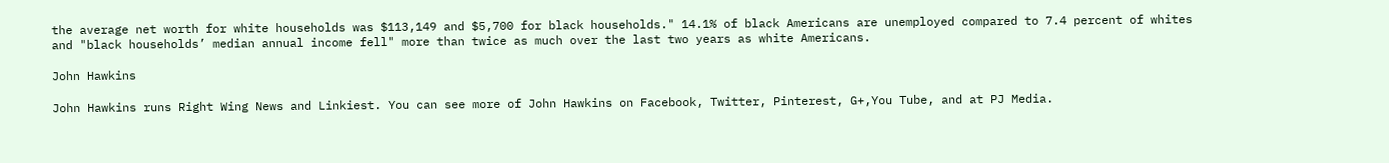the average net worth for white households was $113,149 and $5,700 for black households." 14.1% of black Americans are unemployed compared to 7.4 percent of whites and "black households’ median annual income fell" more than twice as much over the last two years as white Americans.

John Hawkins

John Hawkins runs Right Wing News and Linkiest. You can see more of John Hawkins on Facebook, Twitter, Pinterest, G+,You Tube, and at PJ Media.